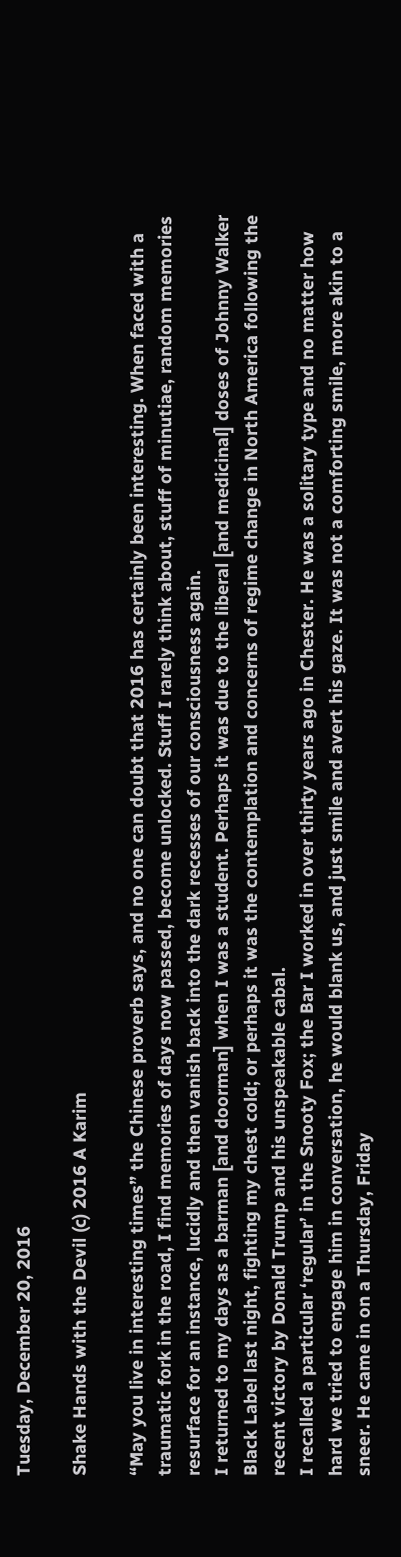Tuesday, December 20, 2016

Shake Hands with the Devil (c) 2016 A Karim

“May you live in interesting times” the Chinese proverb says, and no one can doubt that 2016 has certainly been interesting. When faced with a traumatic fork in the road, I find memories of days now passed, become unlocked. Stuff I rarely think about, stuff of minutiae, random memories resurface for an instance, lucidly and then vanish back into the dark recesses of our consciousness again.
I returned to my days as a barman [and doorman] when I was a student. Perhaps it was due to the liberal [and medicinal] doses of Johnny Walker Black Label last night, fighting my chest cold; or perhaps it was the contemplation and concerns of regime change in North America following the recent victory by Donald Trump and his unspeakable cabal.
I recalled a particular ‘regular’ in the Snooty Fox; the Bar I worked in over thirty years ago in Chester. He was a solitary type and no matter how hard we tried to engage him in conversation, he would blank us, and just smile and avert his gaze. It was not a comforting smile, more akin to a sneer. He came in on a Thursday, Friday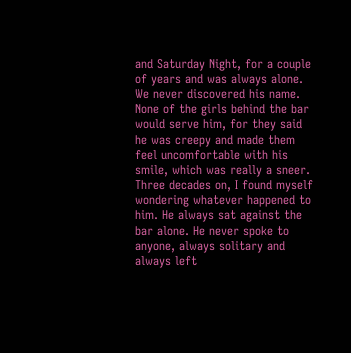and Saturday Night, for a couple of years and was always alone. We never discovered his name. None of the girls behind the bar would serve him, for they said he was creepy and made them feel uncomfortable with his smile, which was really a sneer.
Three decades on, I found myself wondering whatever happened to him. He always sat against the bar alone. He never spoke to anyone, always solitary and always left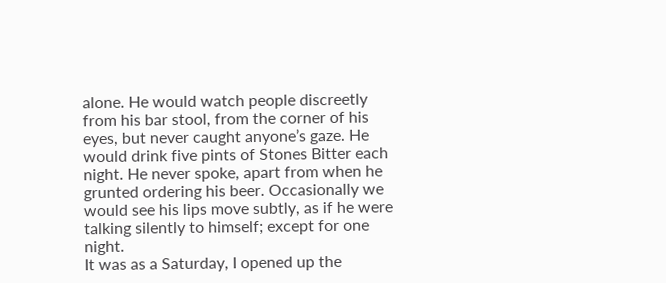alone. He would watch people discreetly from his bar stool, from the corner of his eyes, but never caught anyone’s gaze. He would drink five pints of Stones Bitter each night. He never spoke, apart from when he grunted ordering his beer. Occasionally we would see his lips move subtly, as if he were talking silently to himself; except for one night.
It was as a Saturday, I opened up the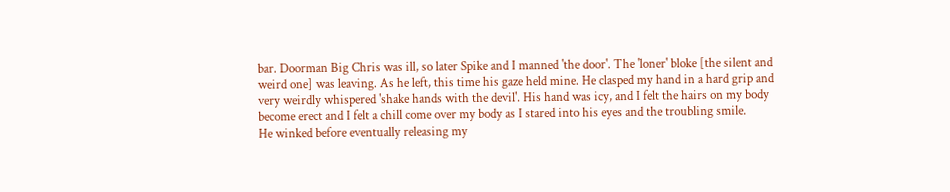bar. Doorman Big Chris was ill, so later Spike and I manned 'the door'. The 'loner' bloke [the silent and weird one] was leaving. As he left, this time his gaze held mine. He clasped my hand in a hard grip and very weirdly whispered 'shake hands with the devil'. His hand was icy, and I felt the hairs on my body become erect and I felt a chill come over my body as I stared into his eyes and the troubling smile.
He winked before eventually releasing my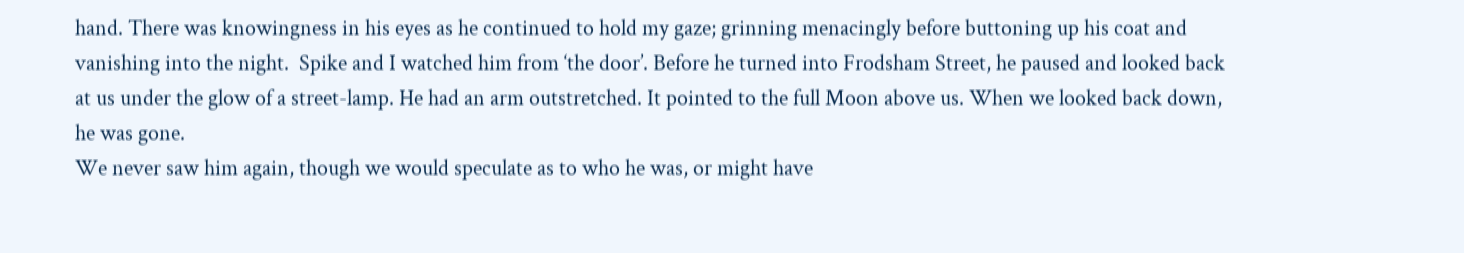hand. There was knowingness in his eyes as he continued to hold my gaze; grinning menacingly before buttoning up his coat and vanishing into the night.  Spike and I watched him from ‘the door’. Before he turned into Frodsham Street, he paused and looked back at us under the glow of a street-lamp. He had an arm outstretched. It pointed to the full Moon above us. When we looked back down, he was gone.
We never saw him again, though we would speculate as to who he was, or might have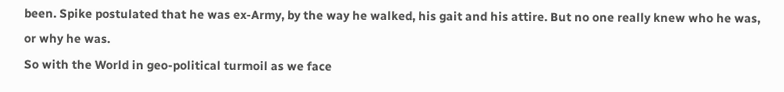been. Spike postulated that he was ex-Army, by the way he walked, his gait and his attire. But no one really knew who he was, or why he was.
So with the World in geo-political turmoil as we face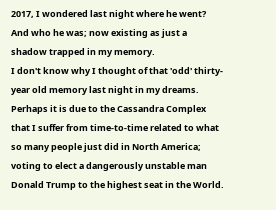2017, I wondered last night where he went? And who he was; now existing as just a shadow trapped in my memory.
I don't know why I thought of that 'odd' thirty-year old memory last night in my dreams. Perhaps it is due to the Cassandra Complex that I suffer from time-to-time related to what so many people just did in North America; voting to elect a dangerously unstable man Donald Trump to the highest seat in the World.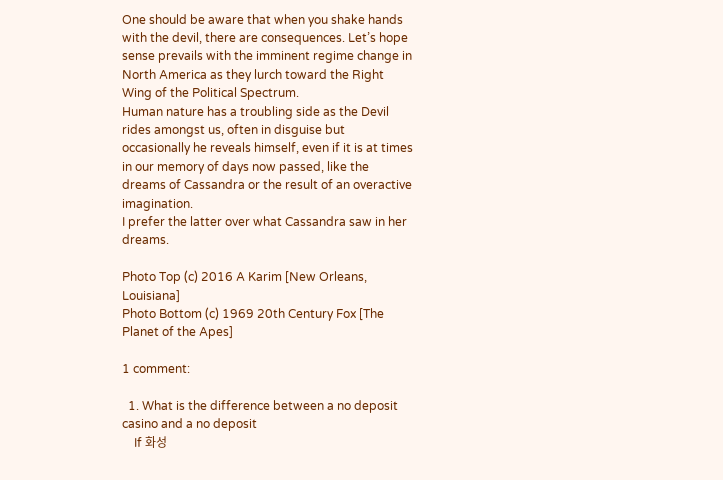One should be aware that when you shake hands with the devil, there are consequences. Let’s hope sense prevails with the imminent regime change in North America as they lurch toward the Right Wing of the Political Spectrum.
Human nature has a troubling side as the Devil rides amongst us, often in disguise but occasionally he reveals himself, even if it is at times in our memory of days now passed, like the dreams of Cassandra or the result of an overactive imagination.
I prefer the latter over what Cassandra saw in her dreams.

Photo Top (c) 2016 A Karim [New Orleans, Louisiana]
Photo Bottom (c) 1969 20th Century Fox [The Planet of the Apes]

1 comment:

  1. What is the difference between a no deposit casino and a no deposit
    If 화성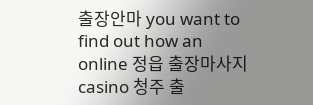출장안마 you want to find out how an online 정읍 출장마사지 casino 청주 출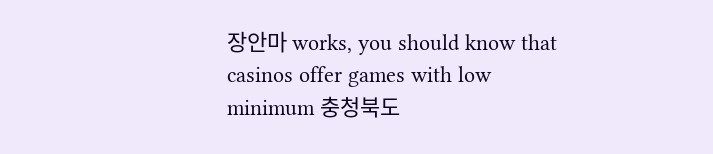장안마 works, you should know that casinos offer games with low minimum 충청북도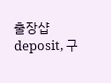출장샵 deposit, 구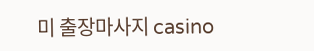미 출장마사지 casino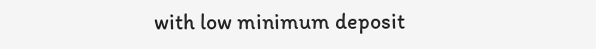with low minimum deposit